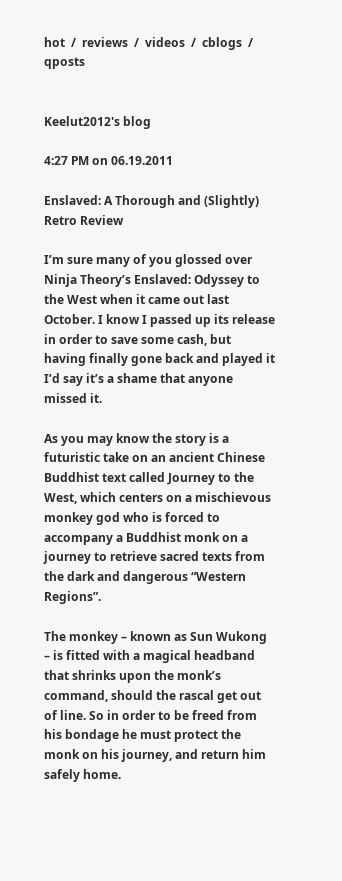hot  /  reviews  /  videos  /  cblogs  /  qposts


Keelut2012's blog

4:27 PM on 06.19.2011

Enslaved: A Thorough and (Slightly) Retro Review

I’m sure many of you glossed over Ninja Theory’s Enslaved: Odyssey to the West when it came out last October. I know I passed up its release in order to save some cash, but having finally gone back and played it I’d say it’s a shame that anyone missed it.

As you may know the story is a futuristic take on an ancient Chinese Buddhist text called Journey to the West, which centers on a mischievous monkey god who is forced to accompany a Buddhist monk on a journey to retrieve sacred texts from the dark and dangerous “Western Regions”.

The monkey – known as Sun Wukong – is fitted with a magical headband that shrinks upon the monk’s command, should the rascal get out of line. So in order to be freed from his bondage he must protect the monk on his journey, and return him safely home.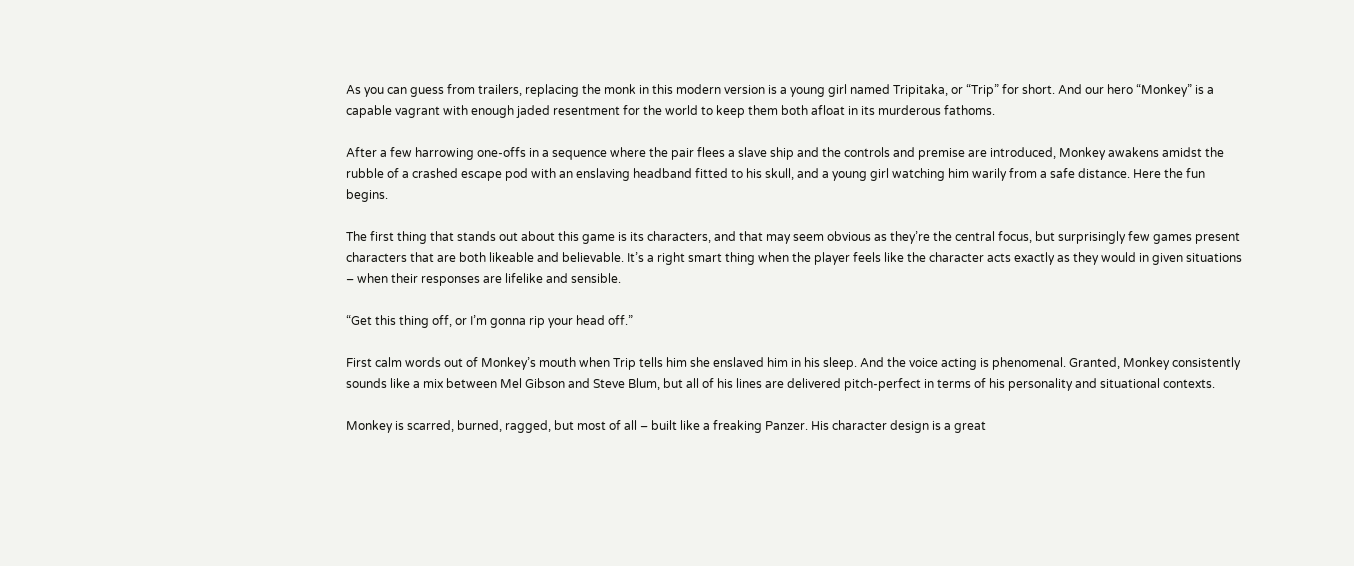As you can guess from trailers, replacing the monk in this modern version is a young girl named Tripitaka, or “Trip” for short. And our hero “Monkey” is a capable vagrant with enough jaded resentment for the world to keep them both afloat in its murderous fathoms.

After a few harrowing one-offs in a sequence where the pair flees a slave ship and the controls and premise are introduced, Monkey awakens amidst the rubble of a crashed escape pod with an enslaving headband fitted to his skull, and a young girl watching him warily from a safe distance. Here the fun begins.

The first thing that stands out about this game is its characters, and that may seem obvious as they’re the central focus, but surprisingly few games present characters that are both likeable and believable. It’s a right smart thing when the player feels like the character acts exactly as they would in given situations – when their responses are lifelike and sensible.

“Get this thing off, or I’m gonna rip your head off.”

First calm words out of Monkey’s mouth when Trip tells him she enslaved him in his sleep. And the voice acting is phenomenal. Granted, Monkey consistently sounds like a mix between Mel Gibson and Steve Blum, but all of his lines are delivered pitch-perfect in terms of his personality and situational contexts.

Monkey is scarred, burned, ragged, but most of all – built like a freaking Panzer. His character design is a great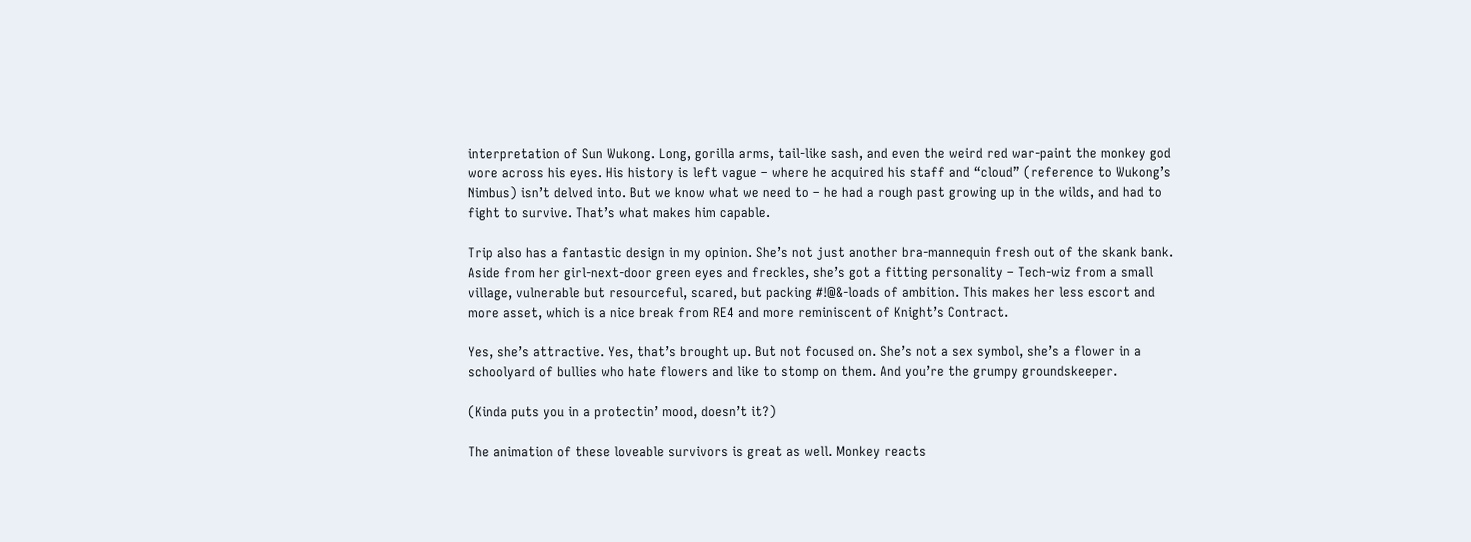interpretation of Sun Wukong. Long, gorilla arms, tail-like sash, and even the weird red war-paint the monkey god wore across his eyes. His history is left vague – where he acquired his staff and “cloud” (reference to Wukong’s Nimbus) isn’t delved into. But we know what we need to – he had a rough past growing up in the wilds, and had to fight to survive. That’s what makes him capable.

Trip also has a fantastic design in my opinion. She’s not just another bra-mannequin fresh out of the skank bank. Aside from her girl-next-door green eyes and freckles, she’s got a fitting personality – Tech-wiz from a small village, vulnerable but resourceful, scared, but packing #!@&-loads of ambition. This makes her less escort and more asset, which is a nice break from RE4 and more reminiscent of Knight’s Contract.

Yes, she’s attractive. Yes, that’s brought up. But not focused on. She’s not a sex symbol, she’s a flower in a schoolyard of bullies who hate flowers and like to stomp on them. And you’re the grumpy groundskeeper.

(Kinda puts you in a protectin’ mood, doesn’t it?)

The animation of these loveable survivors is great as well. Monkey reacts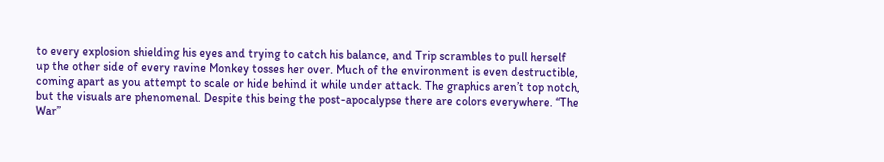to every explosion shielding his eyes and trying to catch his balance, and Trip scrambles to pull herself up the other side of every ravine Monkey tosses her over. Much of the environment is even destructible, coming apart as you attempt to scale or hide behind it while under attack. The graphics aren’t top notch, but the visuals are phenomenal. Despite this being the post-apocalypse there are colors everywhere. “The War”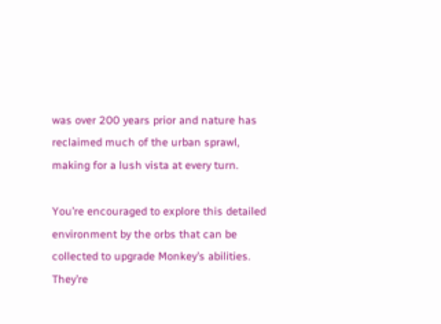was over 200 years prior and nature has reclaimed much of the urban sprawl, making for a lush vista at every turn.

You’re encouraged to explore this detailed environment by the orbs that can be collected to upgrade Monkey’s abilities. They’re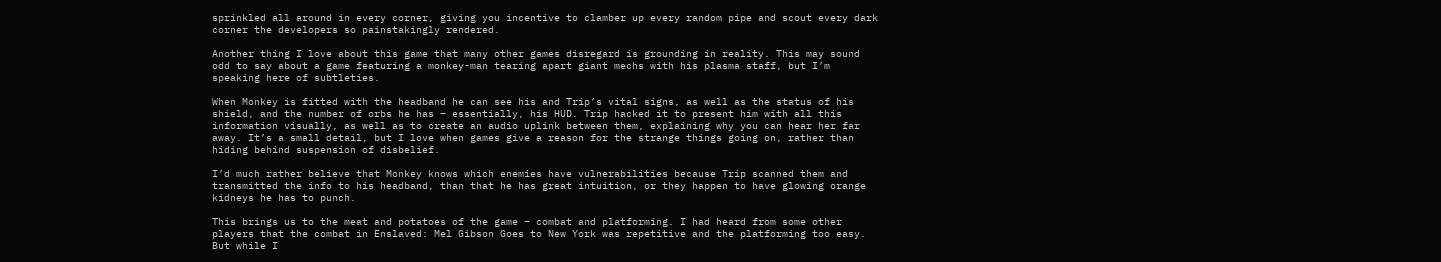sprinkled all around in every corner, giving you incentive to clamber up every random pipe and scout every dark corner the developers so painstakingly rendered.

Another thing I love about this game that many other games disregard is grounding in reality. This may sound odd to say about a game featuring a monkey-man tearing apart giant mechs with his plasma staff, but I’m speaking here of subtleties.

When Monkey is fitted with the headband he can see his and Trip’s vital signs, as well as the status of his shield, and the number of orbs he has – essentially, his HUD. Trip hacked it to present him with all this information visually, as well as to create an audio uplink between them, explaining why you can hear her far away. It’s a small detail, but I love when games give a reason for the strange things going on, rather than hiding behind suspension of disbelief.

I’d much rather believe that Monkey knows which enemies have vulnerabilities because Trip scanned them and transmitted the info to his headband, than that he has great intuition, or they happen to have glowing orange kidneys he has to punch.

This brings us to the meat and potatoes of the game – combat and platforming. I had heard from some other players that the combat in Enslaved: Mel Gibson Goes to New York was repetitive and the platforming too easy. But while I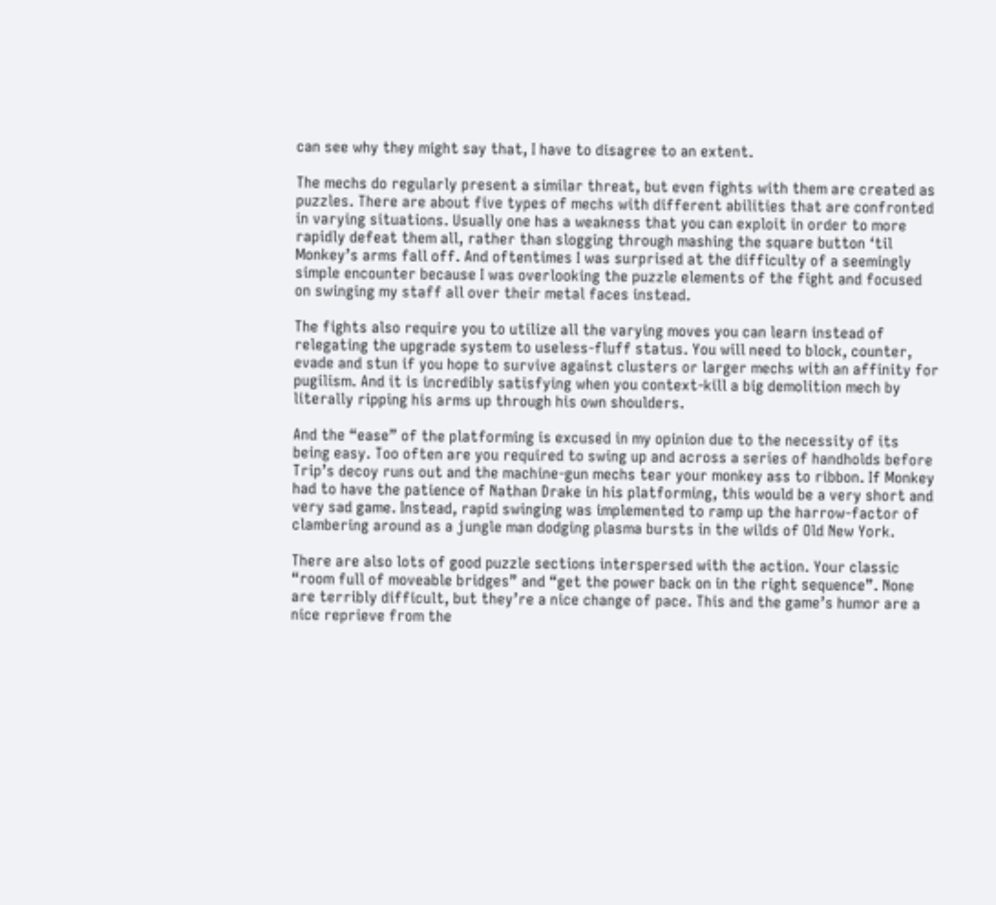can see why they might say that, I have to disagree to an extent.

The mechs do regularly present a similar threat, but even fights with them are created as puzzles. There are about five types of mechs with different abilities that are confronted in varying situations. Usually one has a weakness that you can exploit in order to more rapidly defeat them all, rather than slogging through mashing the square button ‘til Monkey’s arms fall off. And oftentimes I was surprised at the difficulty of a seemingly simple encounter because I was overlooking the puzzle elements of the fight and focused on swinging my staff all over their metal faces instead.

The fights also require you to utilize all the varying moves you can learn instead of relegating the upgrade system to useless-fluff status. You will need to block, counter, evade and stun if you hope to survive against clusters or larger mechs with an affinity for pugilism. And it is incredibly satisfying when you context-kill a big demolition mech by literally ripping his arms up through his own shoulders.

And the “ease” of the platforming is excused in my opinion due to the necessity of its being easy. Too often are you required to swing up and across a series of handholds before Trip’s decoy runs out and the machine-gun mechs tear your monkey ass to ribbon. If Monkey had to have the patience of Nathan Drake in his platforming, this would be a very short and very sad game. Instead, rapid swinging was implemented to ramp up the harrow-factor of clambering around as a jungle man dodging plasma bursts in the wilds of Old New York.

There are also lots of good puzzle sections interspersed with the action. Your classic “room full of moveable bridges” and “get the power back on in the right sequence”. None are terribly difficult, but they’re a nice change of pace. This and the game’s humor are a nice reprieve from the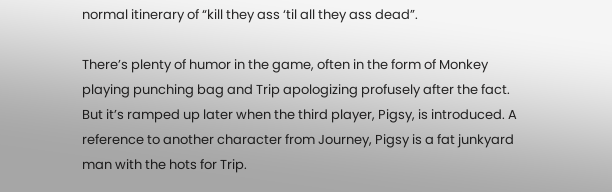normal itinerary of “kill they ass ‘til all they ass dead”.

There’s plenty of humor in the game, often in the form of Monkey playing punching bag and Trip apologizing profusely after the fact. But it’s ramped up later when the third player, Pigsy, is introduced. A reference to another character from Journey, Pigsy is a fat junkyard man with the hots for Trip.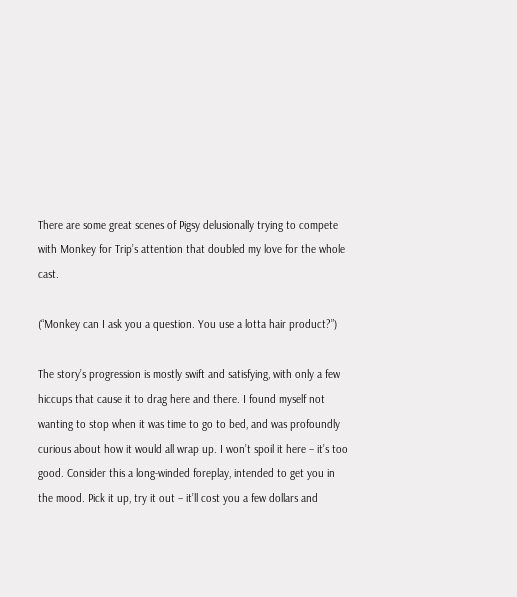There are some great scenes of Pigsy delusionally trying to compete with Monkey for Trip’s attention that doubled my love for the whole cast.

(“Monkey can I ask you a question. You use a lotta hair product?”)

The story’s progression is mostly swift and satisfying, with only a few hiccups that cause it to drag here and there. I found myself not wanting to stop when it was time to go to bed, and was profoundly curious about how it would all wrap up. I won’t spoil it here – it’s too good. Consider this a long-winded foreplay, intended to get you in the mood. Pick it up, try it out – it’ll cost you a few dollars and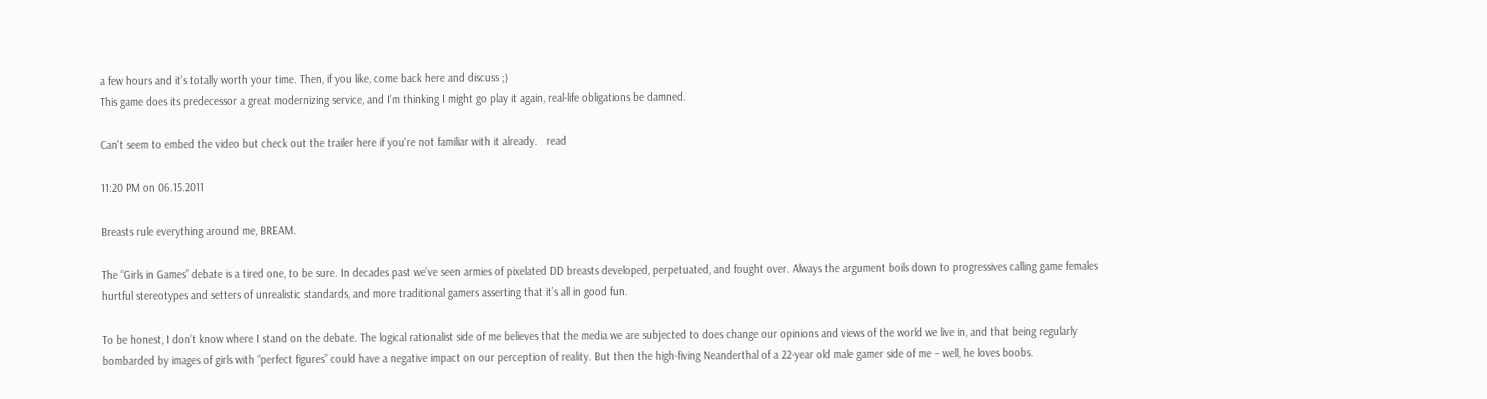a few hours and it’s totally worth your time. Then, if you like, come back here and discuss ;)
This game does its predecessor a great modernizing service, and I’m thinking I might go play it again, real-life obligations be damned.

Can't seem to embed the video but check out the trailer here if you're not familiar with it already.   read

11:20 PM on 06.15.2011

Breasts rule everything around me, BREAM.

The “Girls in Games” debate is a tired one, to be sure. In decades past we’ve seen armies of pixelated DD breasts developed, perpetuated, and fought over. Always the argument boils down to progressives calling game females hurtful stereotypes and setters of unrealistic standards, and more traditional gamers asserting that it’s all in good fun.

To be honest, I don’t know where I stand on the debate. The logical rationalist side of me believes that the media we are subjected to does change our opinions and views of the world we live in, and that being regularly bombarded by images of girls with “perfect figures” could have a negative impact on our perception of reality. But then the high-fiving Neanderthal of a 22-year old male gamer side of me – well, he loves boobs.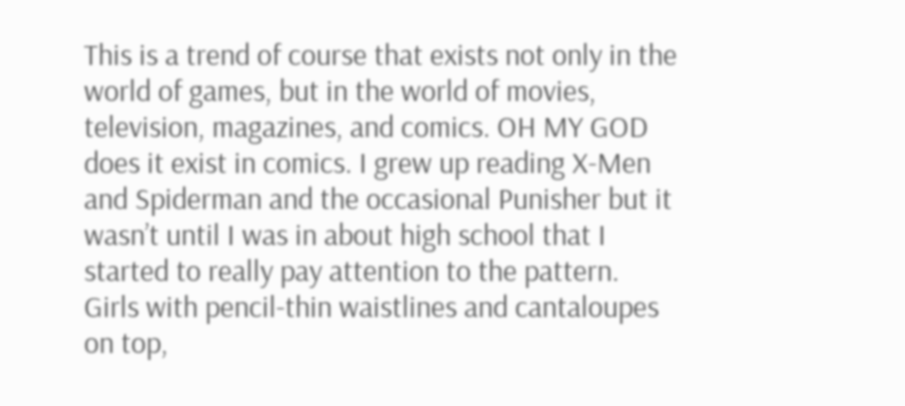This is a trend of course that exists not only in the world of games, but in the world of movies, television, magazines, and comics. OH MY GOD does it exist in comics. I grew up reading X-Men and Spiderman and the occasional Punisher but it wasn’t until I was in about high school that I started to really pay attention to the pattern. Girls with pencil-thin waistlines and cantaloupes on top,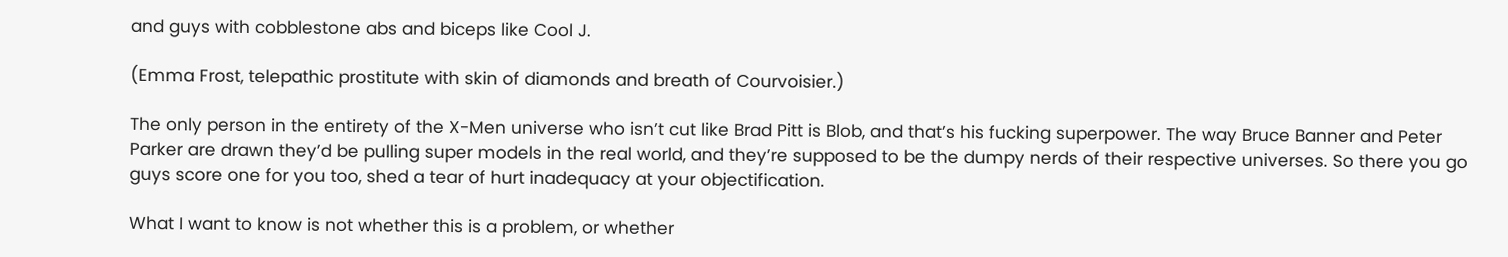and guys with cobblestone abs and biceps like Cool J.

(Emma Frost, telepathic prostitute with skin of diamonds and breath of Courvoisier.)

The only person in the entirety of the X-Men universe who isn’t cut like Brad Pitt is Blob, and that’s his fucking superpower. The way Bruce Banner and Peter Parker are drawn they’d be pulling super models in the real world, and they’re supposed to be the dumpy nerds of their respective universes. So there you go guys score one for you too, shed a tear of hurt inadequacy at your objectification.

What I want to know is not whether this is a problem, or whether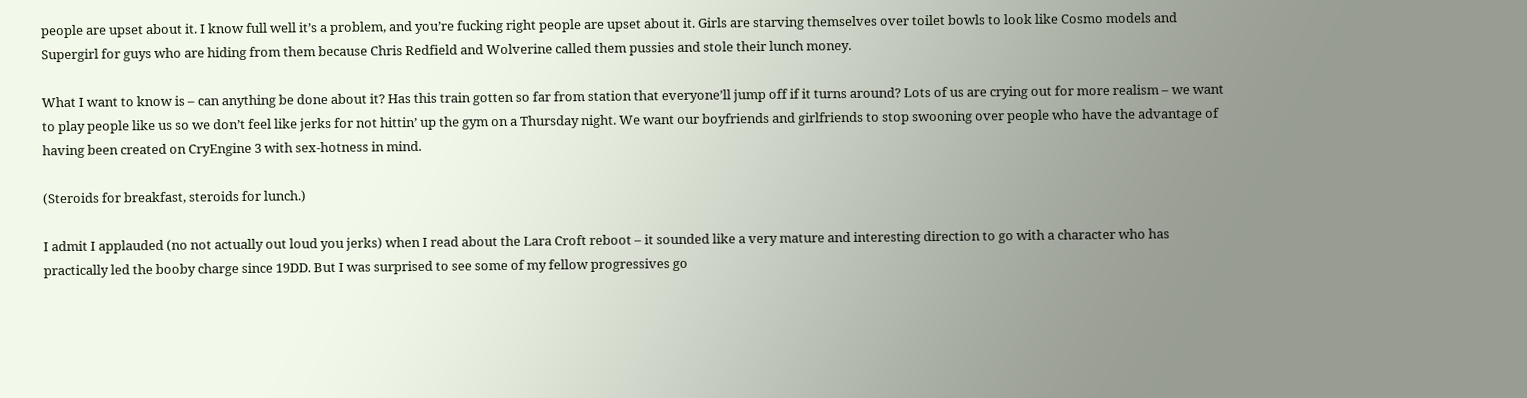people are upset about it. I know full well it’s a problem, and you’re fucking right people are upset about it. Girls are starving themselves over toilet bowls to look like Cosmo models and Supergirl for guys who are hiding from them because Chris Redfield and Wolverine called them pussies and stole their lunch money.

What I want to know is – can anything be done about it? Has this train gotten so far from station that everyone’ll jump off if it turns around? Lots of us are crying out for more realism – we want to play people like us so we don’t feel like jerks for not hittin’ up the gym on a Thursday night. We want our boyfriends and girlfriends to stop swooning over people who have the advantage of having been created on CryEngine 3 with sex-hotness in mind.

(Steroids for breakfast, steroids for lunch.)

I admit I applauded (no not actually out loud you jerks) when I read about the Lara Croft reboot – it sounded like a very mature and interesting direction to go with a character who has practically led the booby charge since 19DD. But I was surprised to see some of my fellow progressives go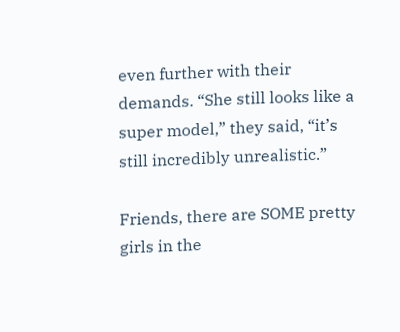even further with their demands. “She still looks like a super model,” they said, “it’s still incredibly unrealistic.”

Friends, there are SOME pretty girls in the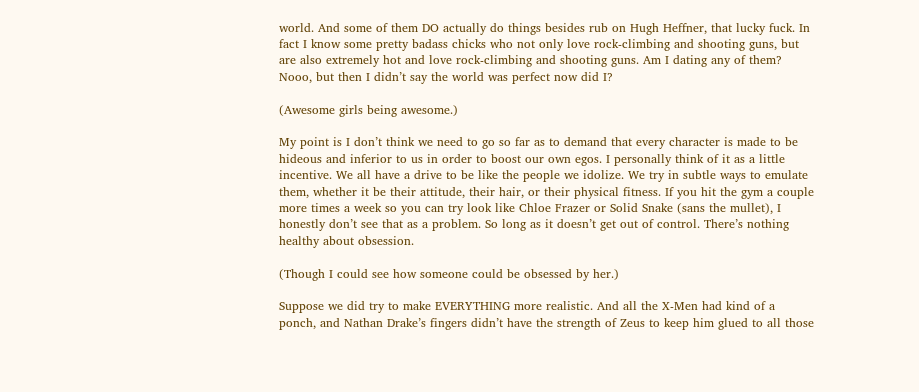world. And some of them DO actually do things besides rub on Hugh Heffner, that lucky fuck. In fact I know some pretty badass chicks who not only love rock-climbing and shooting guns, but are also extremely hot and love rock-climbing and shooting guns. Am I dating any of them? Nooo, but then I didn’t say the world was perfect now did I?

(Awesome girls being awesome.)

My point is I don’t think we need to go so far as to demand that every character is made to be hideous and inferior to us in order to boost our own egos. I personally think of it as a little incentive. We all have a drive to be like the people we idolize. We try in subtle ways to emulate them, whether it be their attitude, their hair, or their physical fitness. If you hit the gym a couple more times a week so you can try look like Chloe Frazer or Solid Snake (sans the mullet), I honestly don’t see that as a problem. So long as it doesn’t get out of control. There’s nothing healthy about obsession.

(Though I could see how someone could be obsessed by her.)

Suppose we did try to make EVERYTHING more realistic. And all the X-Men had kind of a ponch, and Nathan Drake’s fingers didn’t have the strength of Zeus to keep him glued to all those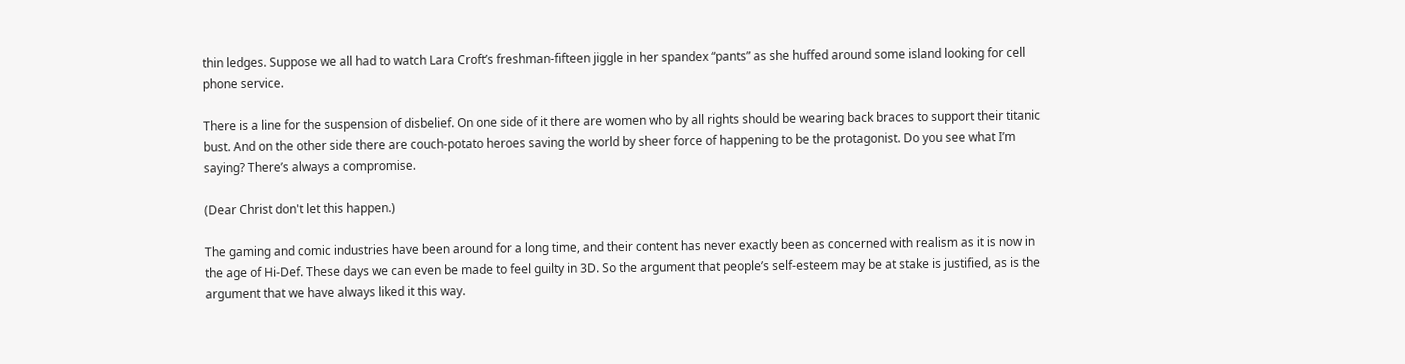thin ledges. Suppose we all had to watch Lara Croft’s freshman-fifteen jiggle in her spandex “pants” as she huffed around some island looking for cell phone service.

There is a line for the suspension of disbelief. On one side of it there are women who by all rights should be wearing back braces to support their titanic bust. And on the other side there are couch-potato heroes saving the world by sheer force of happening to be the protagonist. Do you see what I’m saying? There’s always a compromise.

(Dear Christ don't let this happen.)

The gaming and comic industries have been around for a long time, and their content has never exactly been as concerned with realism as it is now in the age of Hi-Def. These days we can even be made to feel guilty in 3D. So the argument that people’s self-esteem may be at stake is justified, as is the argument that we have always liked it this way.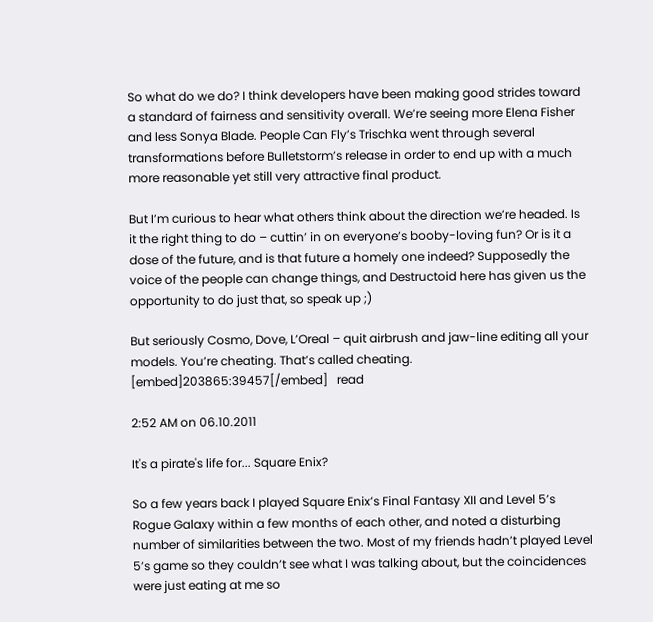So what do we do? I think developers have been making good strides toward a standard of fairness and sensitivity overall. We’re seeing more Elena Fisher and less Sonya Blade. People Can Fly’s Trischka went through several transformations before Bulletstorm’s release in order to end up with a much more reasonable yet still very attractive final product.

But I’m curious to hear what others think about the direction we’re headed. Is it the right thing to do – cuttin’ in on everyone’s booby-loving fun? Or is it a dose of the future, and is that future a homely one indeed? Supposedly the voice of the people can change things, and Destructoid here has given us the opportunity to do just that, so speak up ;)

But seriously Cosmo, Dove, L’Oreal – quit airbrush and jaw-line editing all your models. You’re cheating. That’s called cheating.
[embed]203865:39457[/embed]   read

2:52 AM on 06.10.2011

It's a pirate's life for... Square Enix?

So a few years back I played Square Enix’s Final Fantasy XII and Level 5’s Rogue Galaxy within a few months of each other, and noted a disturbing number of similarities between the two. Most of my friends hadn’t played Level 5’s game so they couldn’t see what I was talking about, but the coincidences were just eating at me so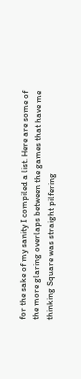for the sake of my sanity I compiled a list. Here are some of the more glaring overlaps between the games that have me thinking Square was straight pilfering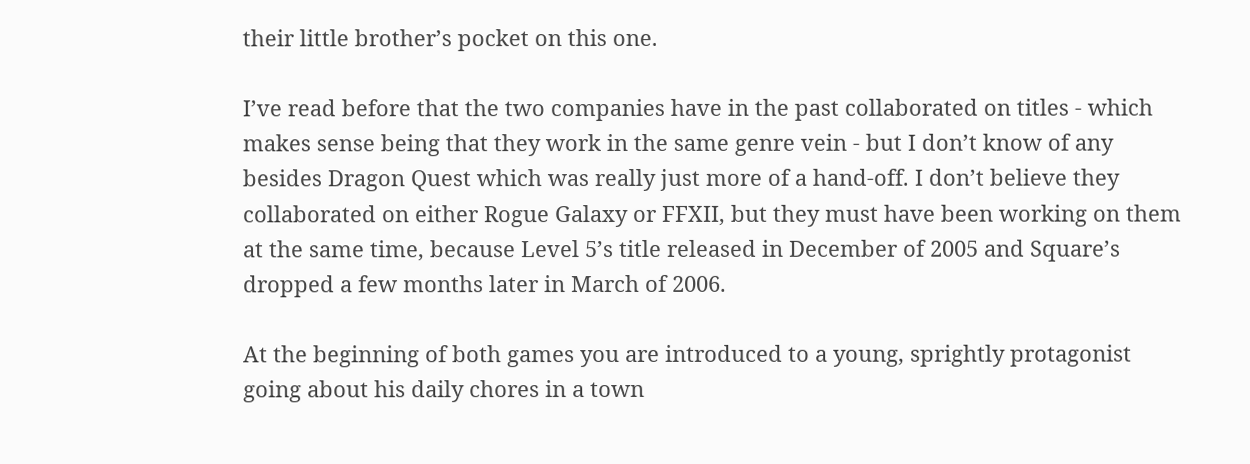their little brother’s pocket on this one.

I’ve read before that the two companies have in the past collaborated on titles - which makes sense being that they work in the same genre vein - but I don’t know of any besides Dragon Quest which was really just more of a hand-off. I don’t believe they collaborated on either Rogue Galaxy or FFXII, but they must have been working on them at the same time, because Level 5’s title released in December of 2005 and Square’s dropped a few months later in March of 2006.

At the beginning of both games you are introduced to a young, sprightly protagonist going about his daily chores in a town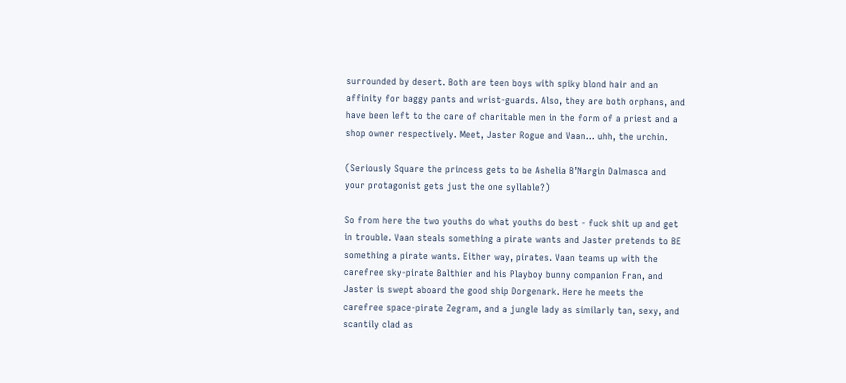surrounded by desert. Both are teen boys with spiky blond hair and an affinity for baggy pants and wrist-guards. Also, they are both orphans, and have been left to the care of charitable men in the form of a priest and a shop owner respectively. Meet, Jaster Rogue and Vaan… uhh, the urchin.

(Seriously Square the princess gets to be Ashelia B’Nargin Dalmasca and your protagonist gets just the one syllable?)

So from here the two youths do what youths do best - fuck shit up and get in trouble. Vaan steals something a pirate wants and Jaster pretends to BE something a pirate wants. Either way, pirates. Vaan teams up with the carefree sky-pirate Balthier and his Playboy bunny companion Fran, and Jaster is swept aboard the good ship Dorgenark. Here he meets the carefree space-pirate Zegram, and a jungle lady as similarly tan, sexy, and scantily clad as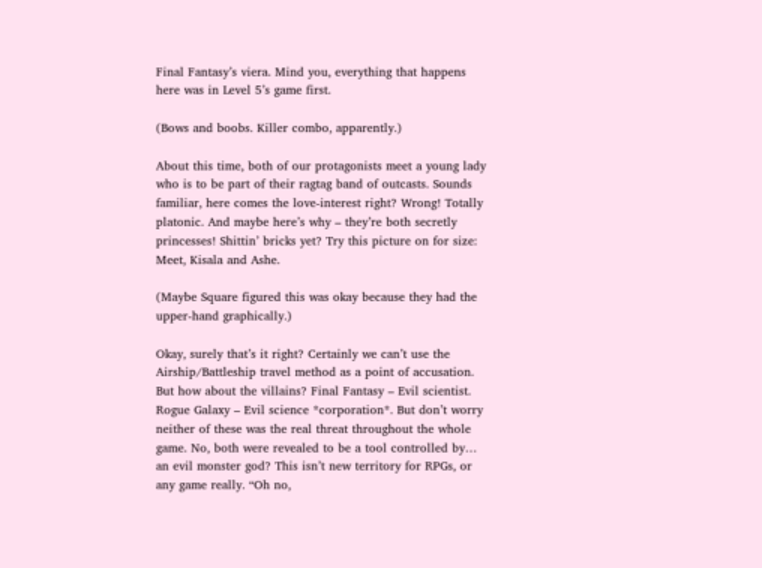Final Fantasy’s viera. Mind you, everything that happens here was in Level 5’s game first.

(Bows and boobs. Killer combo, apparently.)

About this time, both of our protagonists meet a young lady who is to be part of their ragtag band of outcasts. Sounds familiar, here comes the love-interest right? Wrong! Totally platonic. And maybe here’s why – they’re both secretly princesses! Shittin’ bricks yet? Try this picture on for size: Meet, Kisala and Ashe.

(Maybe Square figured this was okay because they had the upper-hand graphically.)

Okay, surely that’s it right? Certainly we can’t use the Airship/Battleship travel method as a point of accusation. But how about the villains? Final Fantasy – Evil scientist. Rogue Galaxy – Evil science *corporation*. But don’t worry neither of these was the real threat throughout the whole game. No, both were revealed to be a tool controlled by… an evil monster god? This isn’t new territory for RPGs, or any game really. “Oh no,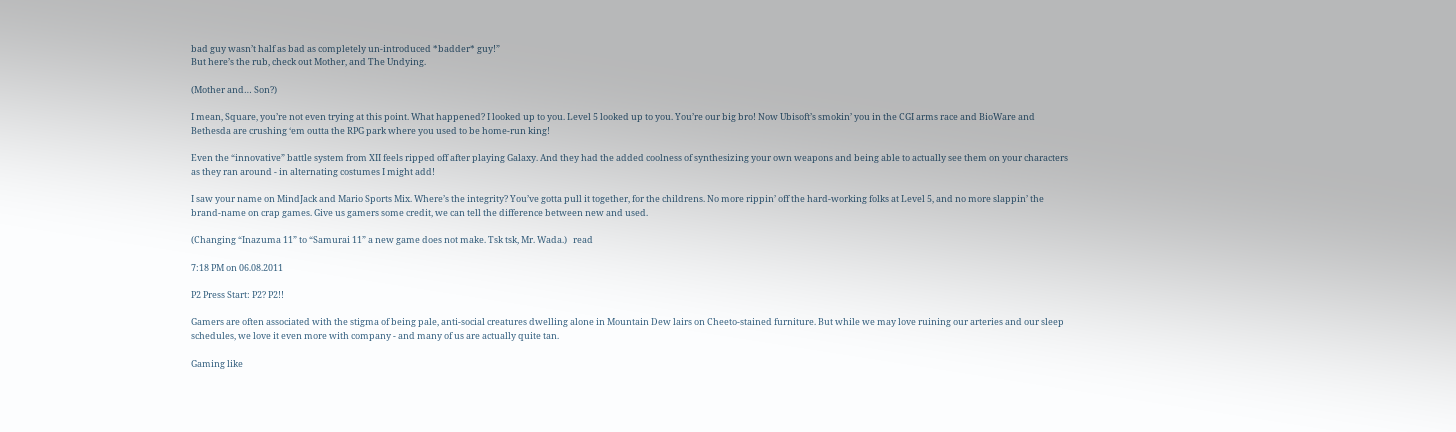bad guy wasn’t half as bad as completely un-introduced *badder* guy!”
But here’s the rub, check out Mother, and The Undying.

(Mother and… Son?)

I mean, Square, you’re not even trying at this point. What happened? I looked up to you. Level 5 looked up to you. You’re our big bro! Now Ubisoft’s smokin’ you in the CGI arms race and BioWare and Bethesda are crushing ‘em outta the RPG park where you used to be home-run king!

Even the “innovative” battle system from XII feels ripped off after playing Galaxy. And they had the added coolness of synthesizing your own weapons and being able to actually see them on your characters as they ran around - in alternating costumes I might add!

I saw your name on MindJack and Mario Sports Mix. Where’s the integrity? You’ve gotta pull it together, for the childrens. No more rippin’ off the hard-working folks at Level 5, and no more slappin’ the brand-name on crap games. Give us gamers some credit, we can tell the difference between new and used.

(Changing “Inazuma 11” to “Samurai 11” a new game does not make. Tsk tsk, Mr. Wada.)   read

7:18 PM on 06.08.2011

P2 Press Start: P2? P2!!

Gamers are often associated with the stigma of being pale, anti-social creatures dwelling alone in Mountain Dew lairs on Cheeto-stained furniture. But while we may love ruining our arteries and our sleep schedules, we love it even more with company - and many of us are actually quite tan.

Gaming like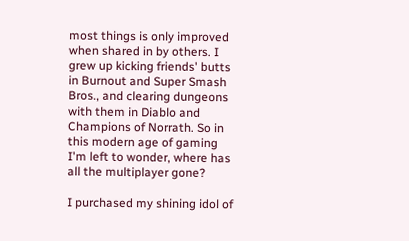most things is only improved when shared in by others. I grew up kicking friends' butts in Burnout and Super Smash Bros., and clearing dungeons with them in Diablo and Champions of Norrath. So in this modern age of gaming I'm left to wonder, where has all the multiplayer gone?

I purchased my shining idol of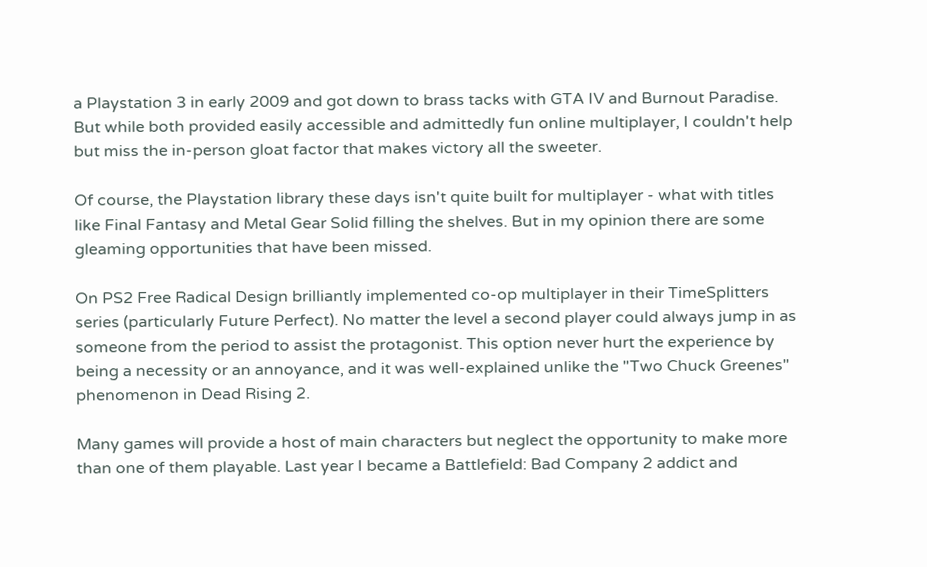a Playstation 3 in early 2009 and got down to brass tacks with GTA IV and Burnout Paradise. But while both provided easily accessible and admittedly fun online multiplayer, I couldn't help but miss the in-person gloat factor that makes victory all the sweeter.

Of course, the Playstation library these days isn't quite built for multiplayer - what with titles like Final Fantasy and Metal Gear Solid filling the shelves. But in my opinion there are some gleaming opportunities that have been missed.

On PS2 Free Radical Design brilliantly implemented co-op multiplayer in their TimeSplitters series (particularly Future Perfect). No matter the level a second player could always jump in as someone from the period to assist the protagonist. This option never hurt the experience by being a necessity or an annoyance, and it was well-explained unlike the "Two Chuck Greenes" phenomenon in Dead Rising 2.

Many games will provide a host of main characters but neglect the opportunity to make more than one of them playable. Last year I became a Battlefield: Bad Company 2 addict and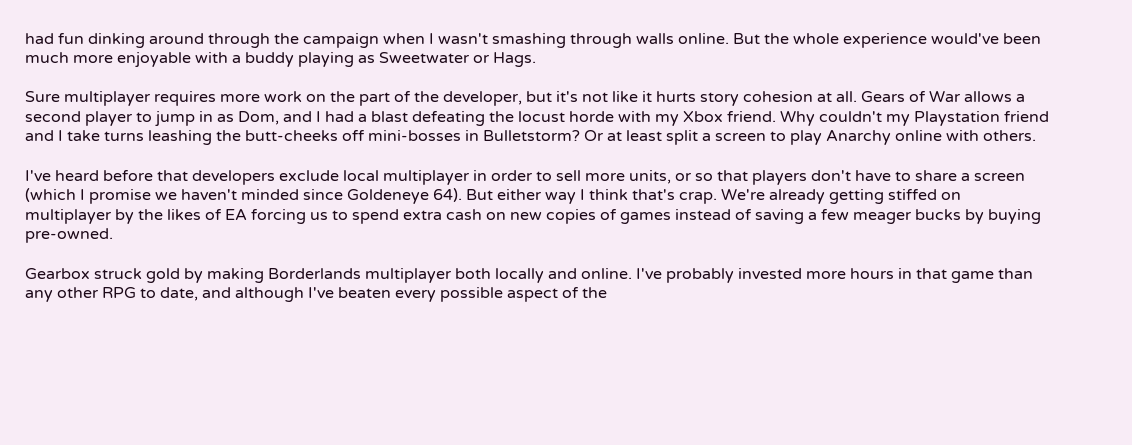had fun dinking around through the campaign when I wasn't smashing through walls online. But the whole experience would've been much more enjoyable with a buddy playing as Sweetwater or Hags.

Sure multiplayer requires more work on the part of the developer, but it's not like it hurts story cohesion at all. Gears of War allows a second player to jump in as Dom, and I had a blast defeating the locust horde with my Xbox friend. Why couldn't my Playstation friend and I take turns leashing the butt-cheeks off mini-bosses in Bulletstorm? Or at least split a screen to play Anarchy online with others.

I've heard before that developers exclude local multiplayer in order to sell more units, or so that players don't have to share a screen (which I promise we haven't minded since Goldeneye 64). But either way I think that's crap. We're already getting stiffed on multiplayer by the likes of EA forcing us to spend extra cash on new copies of games instead of saving a few meager bucks by buying pre-owned.

Gearbox struck gold by making Borderlands multiplayer both locally and online. I've probably invested more hours in that game than any other RPG to date, and although I've beaten every possible aspect of the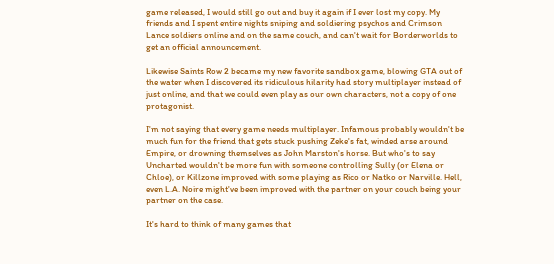game released, I would still go out and buy it again if I ever lost my copy. My friends and I spent entire nights sniping and soldiering psychos and Crimson Lance soldiers online and on the same couch, and can't wait for Borderworlds to get an official announcement.

Likewise Saints Row 2 became my new favorite sandbox game, blowing GTA out of the water when I discovered its ridiculous hilarity had story multiplayer instead of just online, and that we could even play as our own characters, not a copy of one protagonist.

I'm not saying that every game needs multiplayer. Infamous probably wouldn't be much fun for the friend that gets stuck pushing Zeke's fat, winded arse around Empire, or drowning themselves as John Marston's horse. But who's to say Uncharted wouldn't be more fun with someone controlling Sully (or Elena or Chloe), or Killzone improved with some playing as Rico or Natko or Narville. Hell, even L.A. Noire might've been improved with the partner on your couch being your partner on the case.

It's hard to think of many games that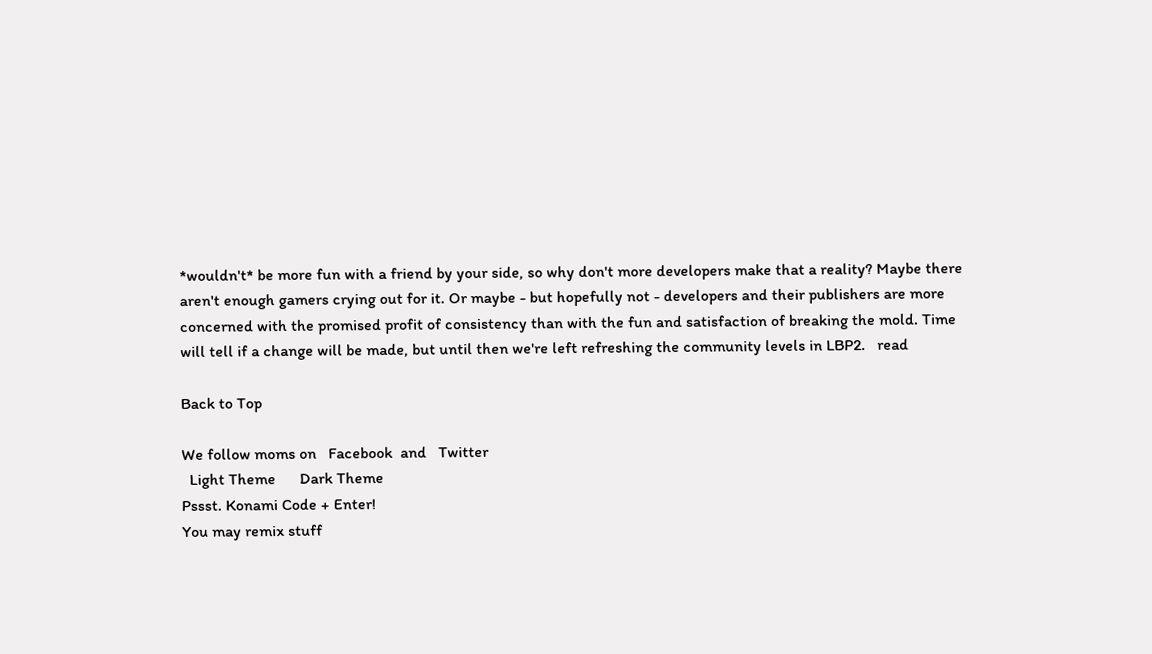*wouldn't* be more fun with a friend by your side, so why don't more developers make that a reality? Maybe there aren't enough gamers crying out for it. Or maybe - but hopefully not - developers and their publishers are more concerned with the promised profit of consistency than with the fun and satisfaction of breaking the mold. Time will tell if a change will be made, but until then we're left refreshing the community levels in LBP2.   read

Back to Top

We follow moms on   Facebook  and   Twitter
  Light Theme      Dark Theme
Pssst. Konami Code + Enter!
You may remix stuff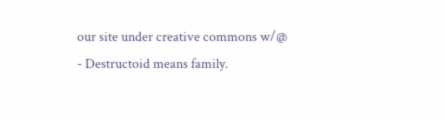our site under creative commons w/@
- Destructoid means family.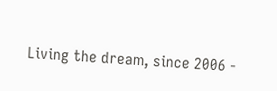Living the dream, since 2006 -